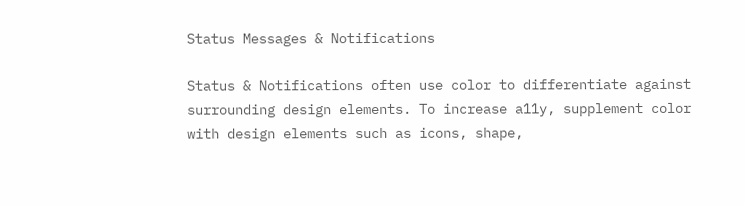Status Messages & Notifications

Status & Notifications often use color to differentiate against surrounding design elements. To increase a11y, supplement color with design elements such as icons, shape,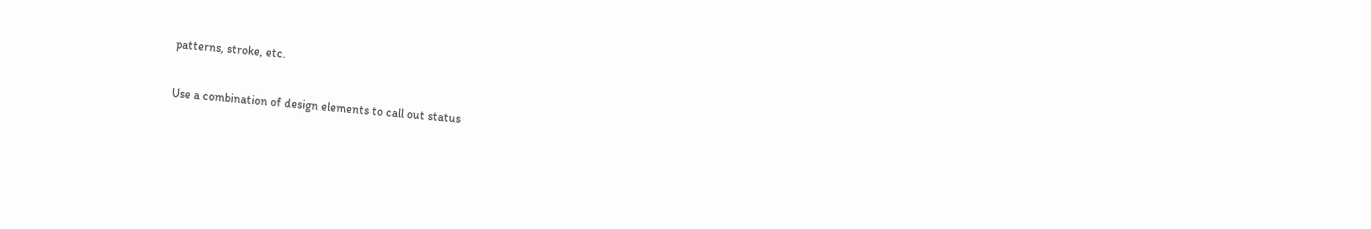patterns, stroke, etc.

Use a combination of design elements to call out status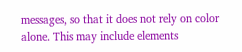messages, so that it does not rely on color alone. This may include elements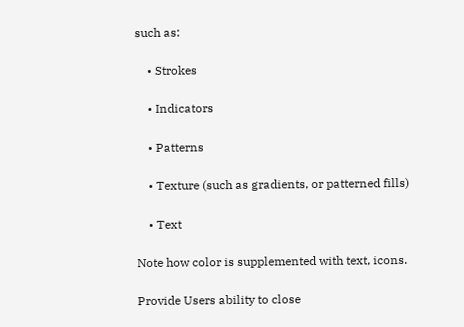such as:

    • Strokes

    • Indicators

    • Patterns

    • Texture (such as gradients, or patterned fills)

    • Text

Note how color is supplemented with text, icons.

Provide Users ability to close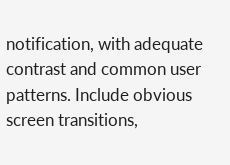notification, with adequate contrast and common user patterns. Include obvious screen transitions,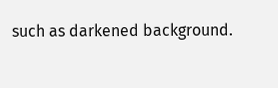such as darkened background.